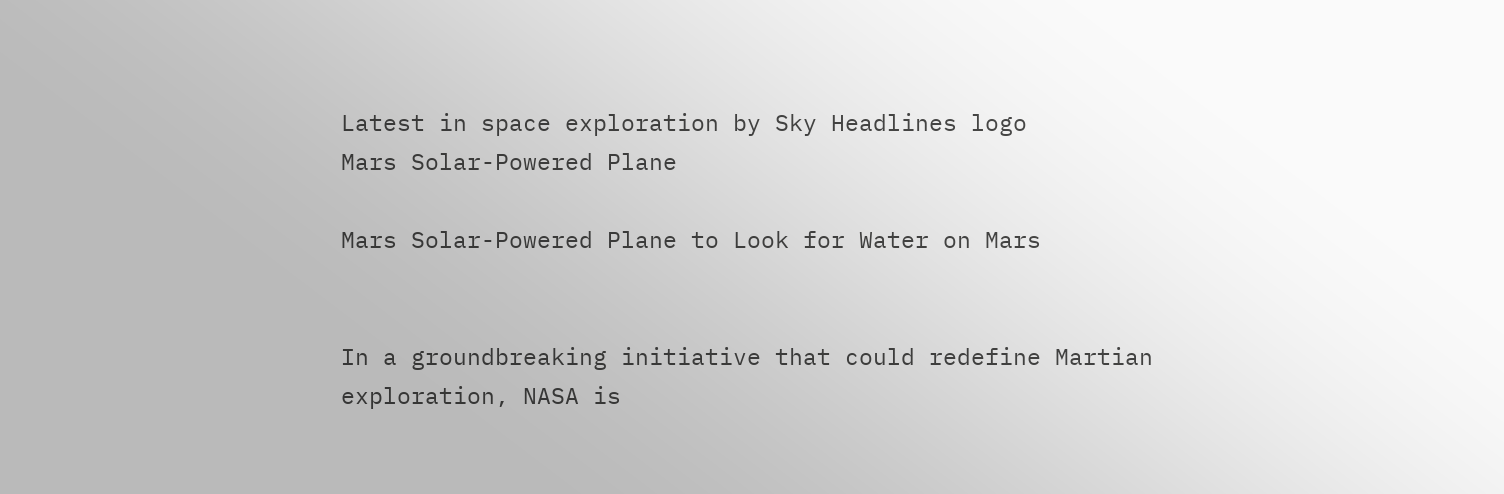Latest in space exploration by Sky Headlines logo
Mars Solar-Powered Plane

Mars Solar-Powered Plane to Look for Water on Mars


In a groundbreaking initiative that could redefine Martian exploration, NASA is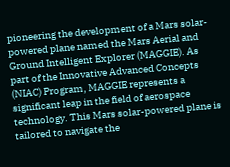pioneering the development of a Mars solar-powered plane named the Mars Aerial and Ground Intelligent Explorer (MAGGIE). As part of the Innovative Advanced Concepts (NIAC) Program, MAGGIE represents a significant leap in the field of aerospace technology. This Mars solar-powered plane is tailored to navigate the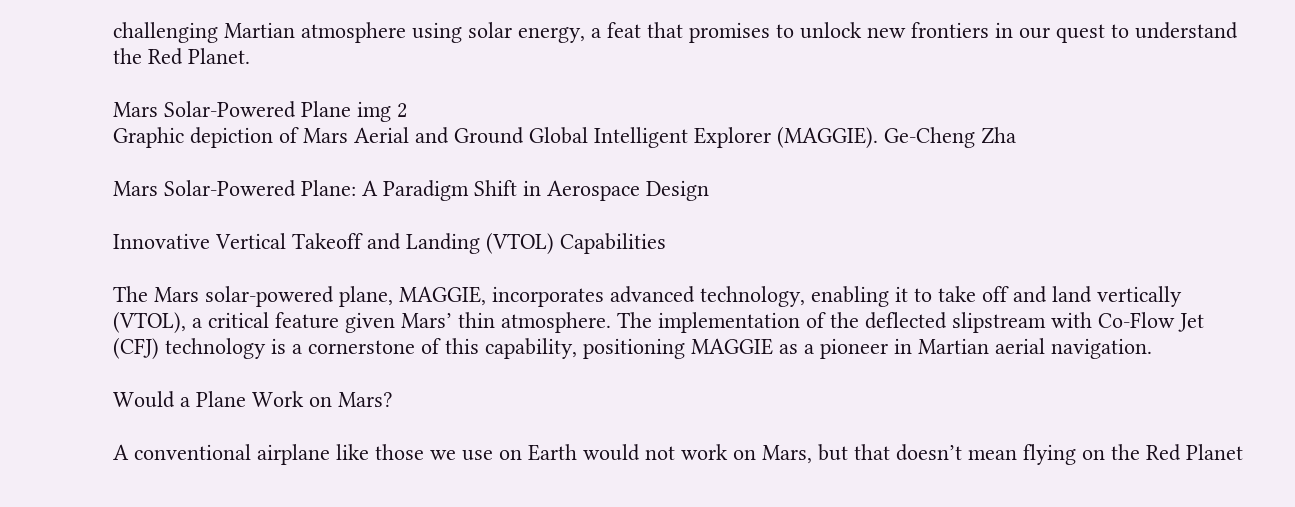challenging Martian atmosphere using solar energy, a feat that promises to unlock new frontiers in our quest to understand the Red Planet.

Mars Solar-Powered Plane img 2
Graphic depiction of Mars Aerial and Ground Global Intelligent Explorer (MAGGIE). Ge-Cheng Zha

Mars Solar-Powered Plane: A Paradigm Shift in Aerospace Design

Innovative Vertical Takeoff and Landing (VTOL) Capabilities

The Mars solar-powered plane, MAGGIE, incorporates advanced technology, enabling it to take off and land vertically (VTOL), a critical feature given Mars’ thin atmosphere. The implementation of the deflected slipstream with Co-Flow Jet (CFJ) technology is a cornerstone of this capability, positioning MAGGIE as a pioneer in Martian aerial navigation.

Would a Plane Work on Mars?

A conventional airplane like those we use on Earth would not work on Mars, but that doesn’t mean flying on the Red Planet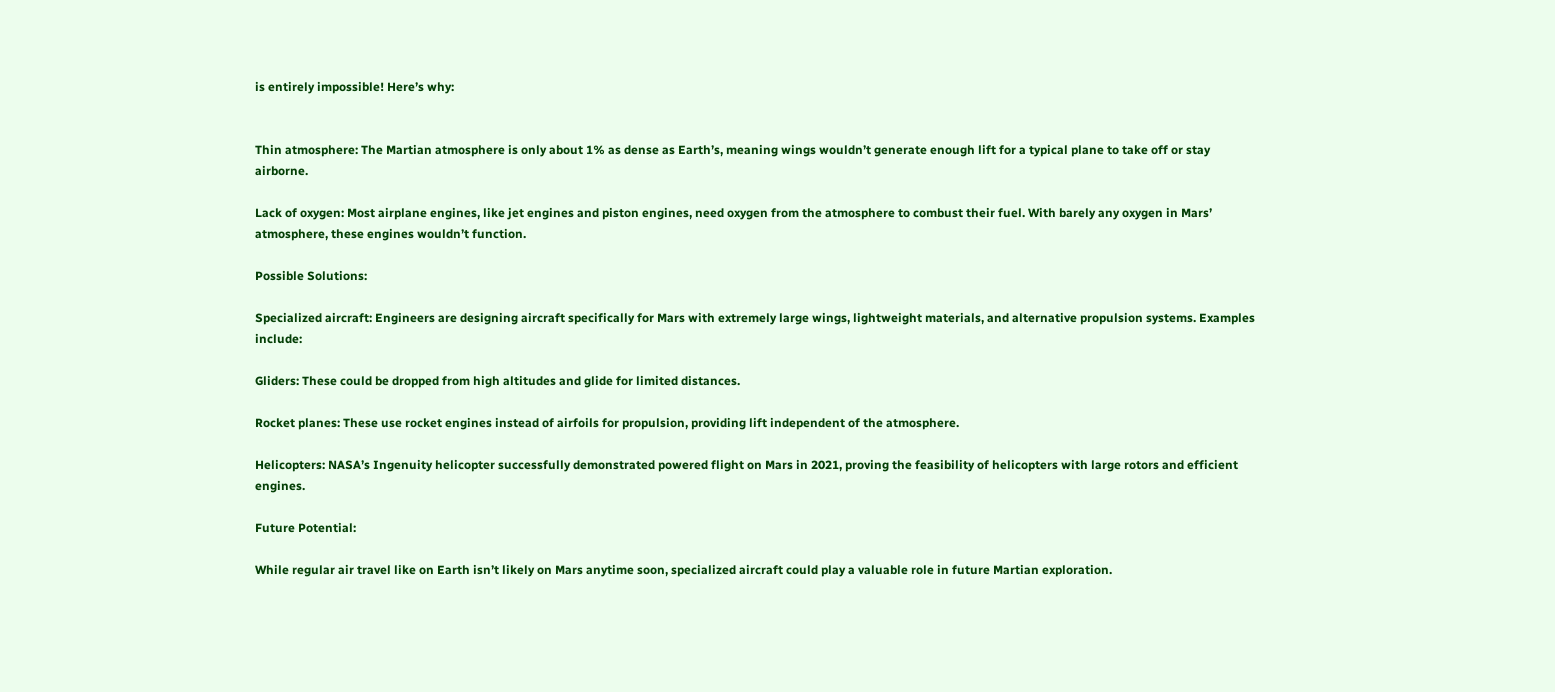is entirely impossible! Here’s why:


Thin atmosphere: The Martian atmosphere is only about 1% as dense as Earth’s, meaning wings wouldn’t generate enough lift for a typical plane to take off or stay airborne.

Lack of oxygen: Most airplane engines, like jet engines and piston engines, need oxygen from the atmosphere to combust their fuel. With barely any oxygen in Mars’ atmosphere, these engines wouldn’t function.

Possible Solutions:

Specialized aircraft: Engineers are designing aircraft specifically for Mars with extremely large wings, lightweight materials, and alternative propulsion systems. Examples include:

Gliders: These could be dropped from high altitudes and glide for limited distances.

Rocket planes: These use rocket engines instead of airfoils for propulsion, providing lift independent of the atmosphere.

Helicopters: NASA’s Ingenuity helicopter successfully demonstrated powered flight on Mars in 2021, proving the feasibility of helicopters with large rotors and efficient engines.

Future Potential:

While regular air travel like on Earth isn’t likely on Mars anytime soon, specialized aircraft could play a valuable role in future Martian exploration.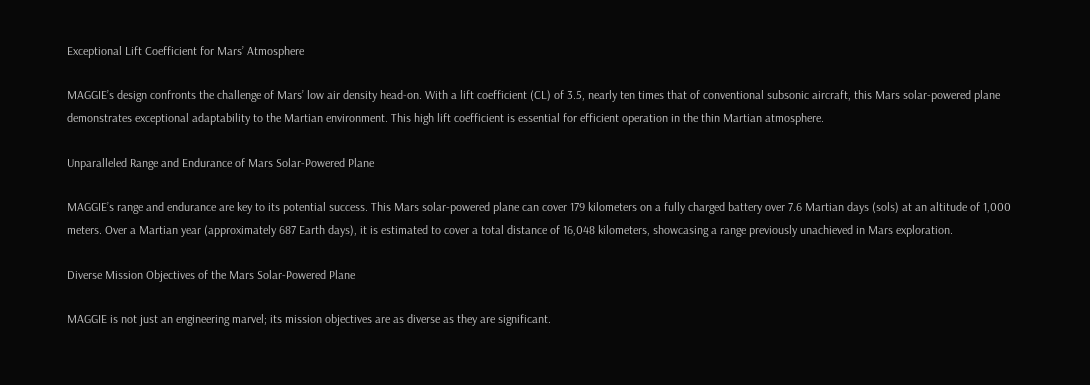Exceptional Lift Coefficient for Mars’ Atmosphere

MAGGIE’s design confronts the challenge of Mars’ low air density head-on. With a lift coefficient (CL) of 3.5, nearly ten times that of conventional subsonic aircraft, this Mars solar-powered plane demonstrates exceptional adaptability to the Martian environment. This high lift coefficient is essential for efficient operation in the thin Martian atmosphere.

Unparalleled Range and Endurance of Mars Solar-Powered Plane

MAGGIE’s range and endurance are key to its potential success. This Mars solar-powered plane can cover 179 kilometers on a fully charged battery over 7.6 Martian days (sols) at an altitude of 1,000 meters. Over a Martian year (approximately 687 Earth days), it is estimated to cover a total distance of 16,048 kilometers, showcasing a range previously unachieved in Mars exploration.

Diverse Mission Objectives of the Mars Solar-Powered Plane

MAGGIE is not just an engineering marvel; its mission objectives are as diverse as they are significant.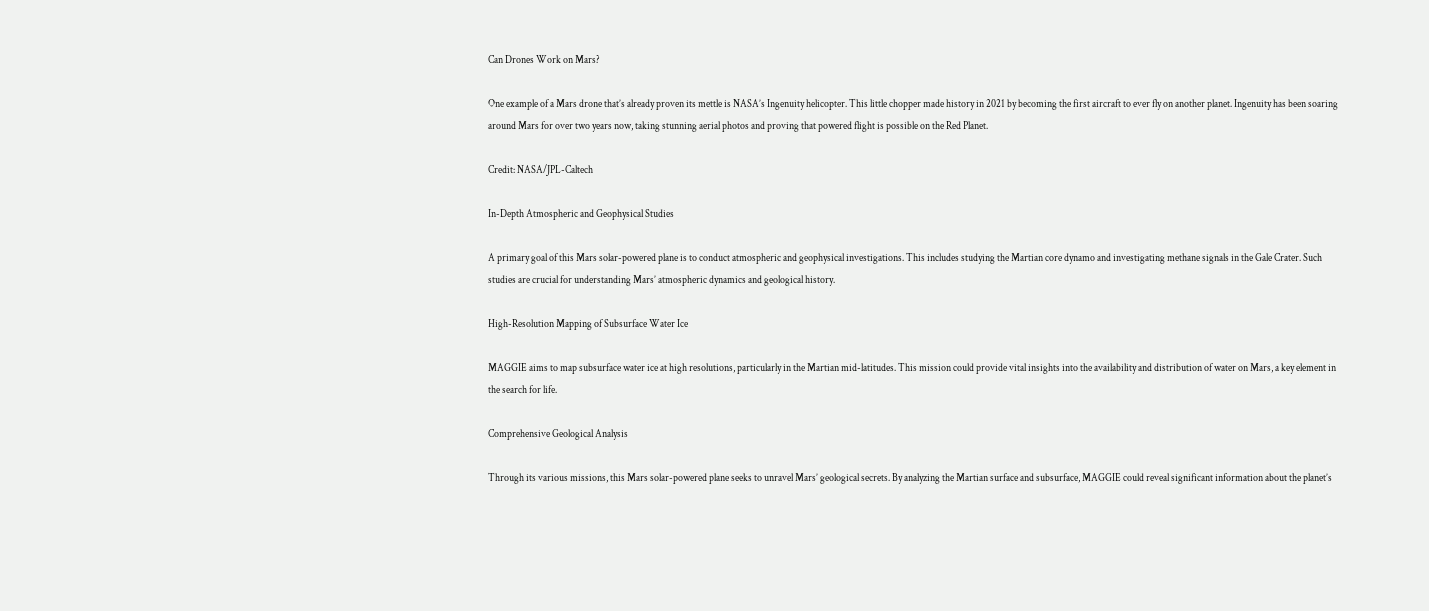Can Drones Work on Mars?

One example of a Mars drone that’s already proven its mettle is NASA’s Ingenuity helicopter. This little chopper made history in 2021 by becoming the first aircraft to ever fly on another planet. Ingenuity has been soaring around Mars for over two years now, taking stunning aerial photos and proving that powered flight is possible on the Red Planet.

Credit: NASA/JPL-Caltech

In-Depth Atmospheric and Geophysical Studies

A primary goal of this Mars solar-powered plane is to conduct atmospheric and geophysical investigations. This includes studying the Martian core dynamo and investigating methane signals in the Gale Crater. Such studies are crucial for understanding Mars’ atmospheric dynamics and geological history.

High-Resolution Mapping of Subsurface Water Ice

MAGGIE aims to map subsurface water ice at high resolutions, particularly in the Martian mid-latitudes. This mission could provide vital insights into the availability and distribution of water on Mars, a key element in the search for life.

Comprehensive Geological Analysis

Through its various missions, this Mars solar-powered plane seeks to unravel Mars’ geological secrets. By analyzing the Martian surface and subsurface, MAGGIE could reveal significant information about the planet’s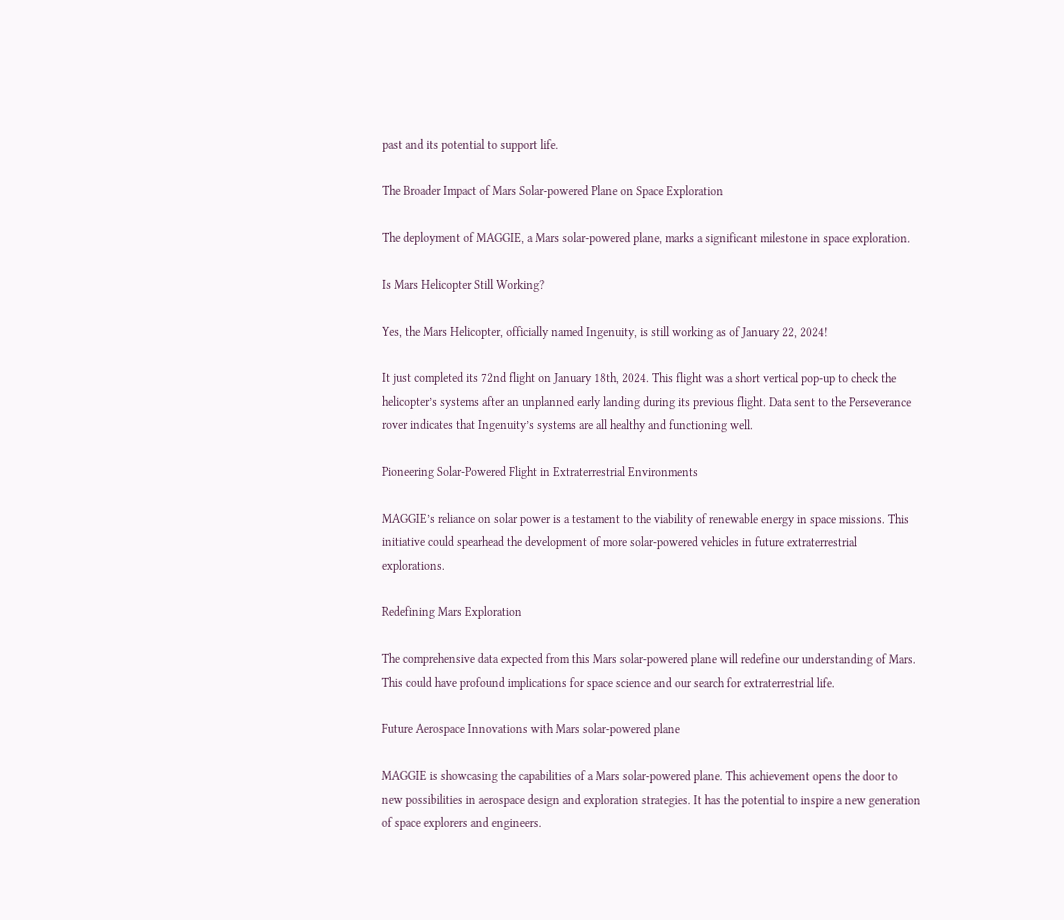past and its potential to support life.

The Broader Impact of Mars Solar-powered Plane on Space Exploration

The deployment of MAGGIE, a Mars solar-powered plane, marks a significant milestone in space exploration.

Is Mars Helicopter Still Working?

Yes, the Mars Helicopter, officially named Ingenuity, is still working as of January 22, 2024!

It just completed its 72nd flight on January 18th, 2024. This flight was a short vertical pop-up to check the helicopter’s systems after an unplanned early landing during its previous flight. Data sent to the Perseverance rover indicates that Ingenuity’s systems are all healthy and functioning well.

Pioneering Solar-Powered Flight in Extraterrestrial Environments

MAGGIE’s reliance on solar power is a testament to the viability of renewable energy in space missions. This initiative could spearhead the development of more solar-powered vehicles in future extraterrestrial explorations.

Redefining Mars Exploration

The comprehensive data expected from this Mars solar-powered plane will redefine our understanding of Mars. This could have profound implications for space science and our search for extraterrestrial life.

Future Aerospace Innovations with Mars solar-powered plane

MAGGIE is showcasing the capabilities of a Mars solar-powered plane. This achievement opens the door to new possibilities in aerospace design and exploration strategies. It has the potential to inspire a new generation of space explorers and engineers.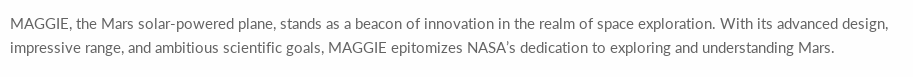MAGGIE, the Mars solar-powered plane, stands as a beacon of innovation in the realm of space exploration. With its advanced design, impressive range, and ambitious scientific goals, MAGGIE epitomizes NASA’s dedication to exploring and understanding Mars.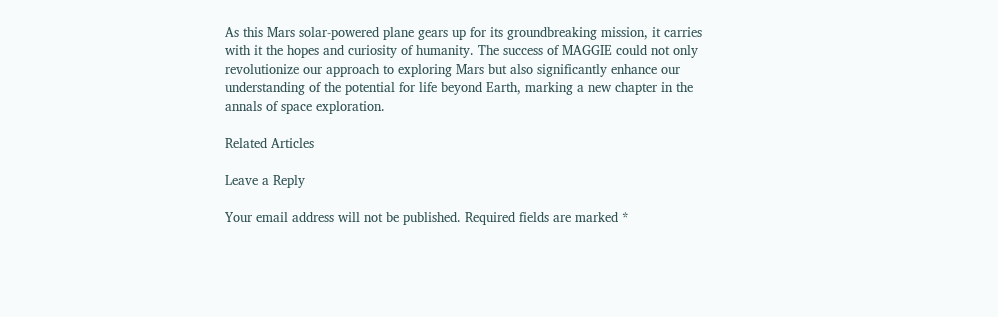As this Mars solar-powered plane gears up for its groundbreaking mission, it carries with it the hopes and curiosity of humanity. The success of MAGGIE could not only revolutionize our approach to exploring Mars but also significantly enhance our understanding of the potential for life beyond Earth, marking a new chapter in the annals of space exploration.

Related Articles

Leave a Reply

Your email address will not be published. Required fields are marked *